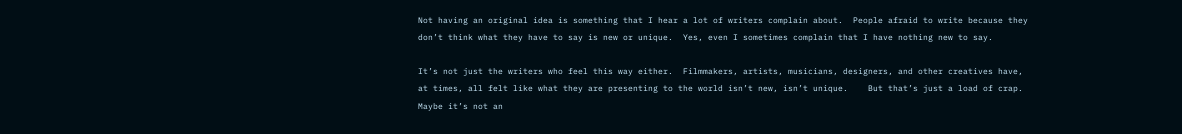Not having an original idea is something that I hear a lot of writers complain about.  People afraid to write because they don’t think what they have to say is new or unique.  Yes, even I sometimes complain that I have nothing new to say.

It’s not just the writers who feel this way either.  Filmmakers, artists, musicians, designers, and other creatives have, at times, all felt like what they are presenting to the world isn’t new, isn’t unique.    But that’s just a load of crap.  Maybe it’s not an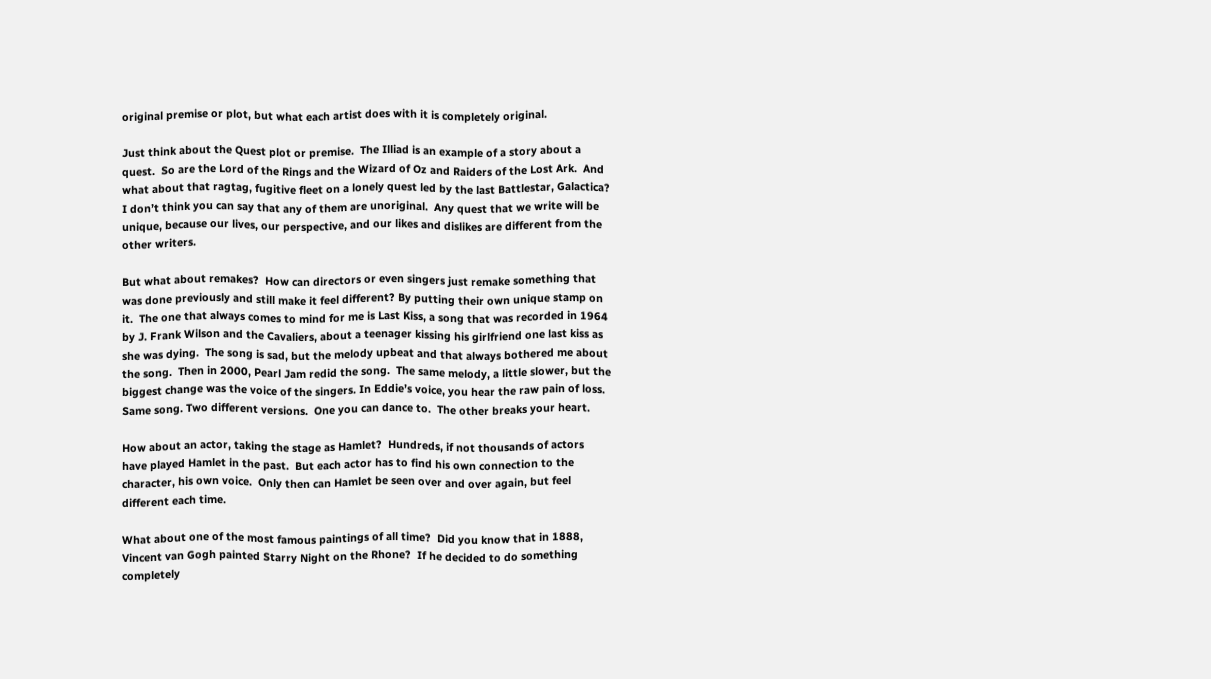original premise or plot, but what each artist does with it is completely original.

Just think about the Quest plot or premise.  The Illiad is an example of a story about a quest.  So are the Lord of the Rings and the Wizard of Oz and Raiders of the Lost Ark.  And what about that ragtag, fugitive fleet on a lonely quest led by the last Battlestar, Galactica?  I don’t think you can say that any of them are unoriginal.  Any quest that we write will be unique, because our lives, our perspective, and our likes and dislikes are different from the other writers.

But what about remakes?  How can directors or even singers just remake something that was done previously and still make it feel different? By putting their own unique stamp on it.  The one that always comes to mind for me is Last Kiss, a song that was recorded in 1964 by J. Frank Wilson and the Cavaliers, about a teenager kissing his girlfriend one last kiss as she was dying.  The song is sad, but the melody upbeat and that always bothered me about the song.  Then in 2000, Pearl Jam redid the song.  The same melody, a little slower, but the biggest change was the voice of the singers. In Eddie’s voice, you hear the raw pain of loss.  Same song. Two different versions.  One you can dance to.  The other breaks your heart.

How about an actor, taking the stage as Hamlet?  Hundreds, if not thousands of actors have played Hamlet in the past.  But each actor has to find his own connection to the character, his own voice.  Only then can Hamlet be seen over and over again, but feel different each time.

What about one of the most famous paintings of all time?  Did you know that in 1888, Vincent van Gogh painted Starry Night on the Rhone?  If he decided to do something completely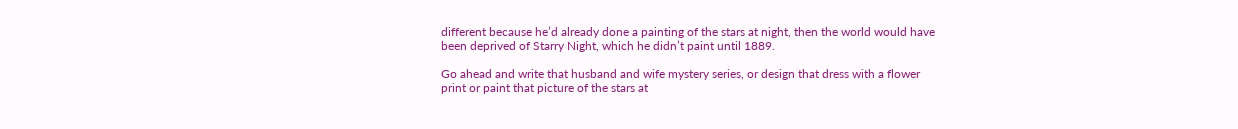different because he’d already done a painting of the stars at night, then the world would have been deprived of Starry Night, which he didn’t paint until 1889.

Go ahead and write that husband and wife mystery series, or design that dress with a flower print or paint that picture of the stars at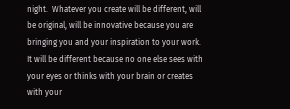night.  Whatever you create will be different, will be original, will be innovative because you are bringing you and your inspiration to your work.  It will be different because no one else sees with your eyes or thinks with your brain or creates with your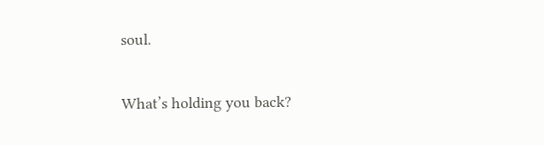soul.

What’s holding you back?